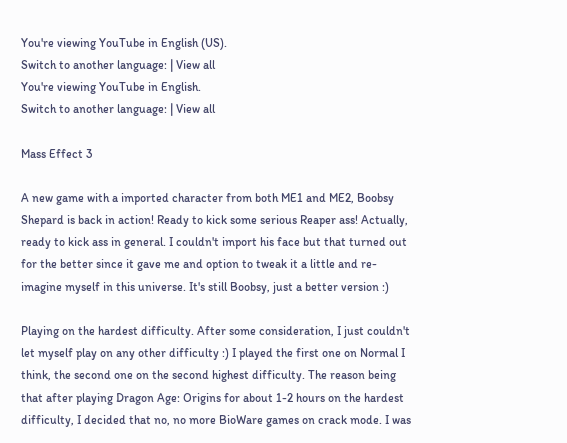You're viewing YouTube in English (US).
Switch to another language: | View all
You're viewing YouTube in English.
Switch to another language: | View all

Mass Effect 3

A new game with a imported character from both ME1 and ME2, Boobsy Shepard is back in action! Ready to kick some serious Reaper ass! Actually, ready to kick ass in general. I couldn't import his face but that turned out for the better since it gave me and option to tweak it a little and re-imagine myself in this universe. It's still Boobsy, just a better version :)

Playing on the hardest difficulty. After some consideration, I just couldn't let myself play on any other difficulty :) I played the first one on Normal I think, the second one on the second highest difficulty. The reason being that after playing Dragon Age: Origins for about 1-2 hours on the hardest difficulty, I decided that no, no more BioWare games on crack mode. I was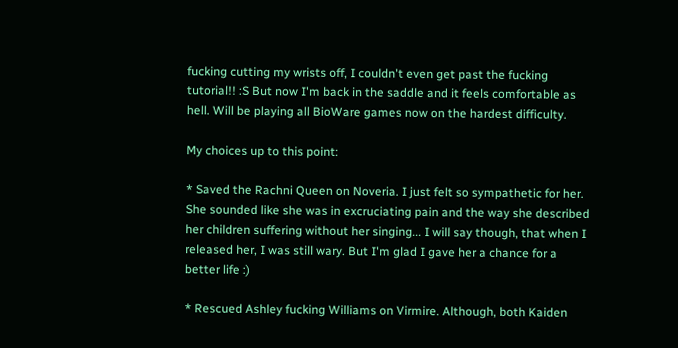fucking cutting my wrists off, I couldn't even get past the fucking tutorial!! :S But now I'm back in the saddle and it feels comfortable as hell. Will be playing all BioWare games now on the hardest difficulty.

My choices up to this point:

* Saved the Rachni Queen on Noveria. I just felt so sympathetic for her. She sounded like she was in excruciating pain and the way she described her children suffering without her singing... I will say though, that when I released her, I was still wary. But I'm glad I gave her a chance for a better life :)

* Rescued Ashley fucking Williams on Virmire. Although, both Kaiden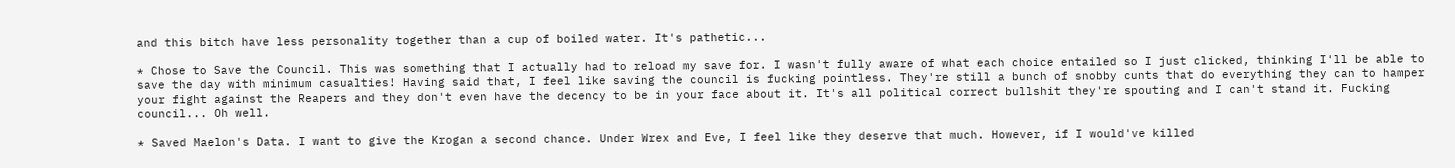and this bitch have less personality together than a cup of boiled water. It's pathetic...

* Chose to Save the Council. This was something that I actually had to reload my save for. I wasn't fully aware of what each choice entailed so I just clicked, thinking I'll be able to save the day with minimum casualties! Having said that, I feel like saving the council is fucking pointless. They're still a bunch of snobby cunts that do everything they can to hamper your fight against the Reapers and they don't even have the decency to be in your face about it. It's all political correct bullshit they're spouting and I can't stand it. Fucking council... Oh well.

* Saved Maelon's Data. I want to give the Krogan a second chance. Under Wrex and Eve, I feel like they deserve that much. However, if I would've killed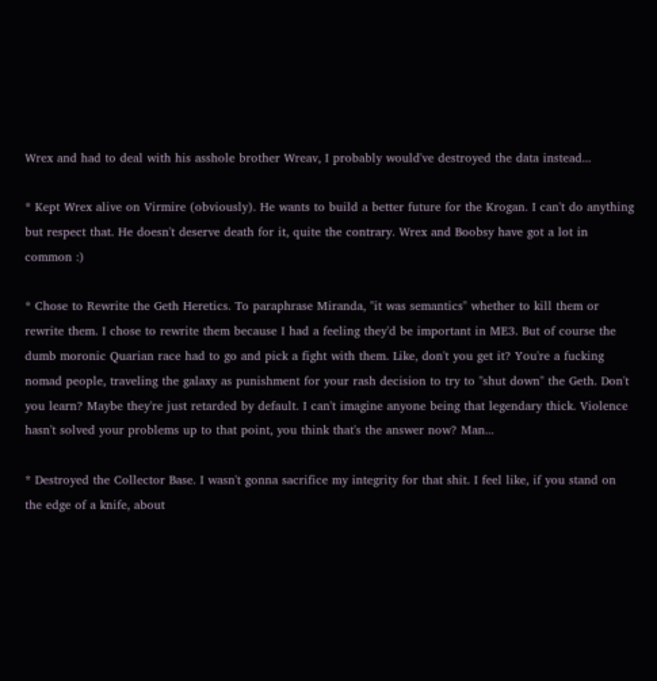Wrex and had to deal with his asshole brother Wreav, I probably would've destroyed the data instead...

* Kept Wrex alive on Virmire (obviously). He wants to build a better future for the Krogan. I can't do anything but respect that. He doesn't deserve death for it, quite the contrary. Wrex and Boobsy have got a lot in common :)

* Chose to Rewrite the Geth Heretics. To paraphrase Miranda, "it was semantics" whether to kill them or rewrite them. I chose to rewrite them because I had a feeling they'd be important in ME3. But of course the dumb moronic Quarian race had to go and pick a fight with them. Like, don't you get it? You're a fucking nomad people, traveling the galaxy as punishment for your rash decision to try to "shut down" the Geth. Don't you learn? Maybe they're just retarded by default. I can't imagine anyone being that legendary thick. Violence hasn't solved your problems up to that point, you think that's the answer now? Man...

* Destroyed the Collector Base. I wasn't gonna sacrifice my integrity for that shit. I feel like, if you stand on the edge of a knife, about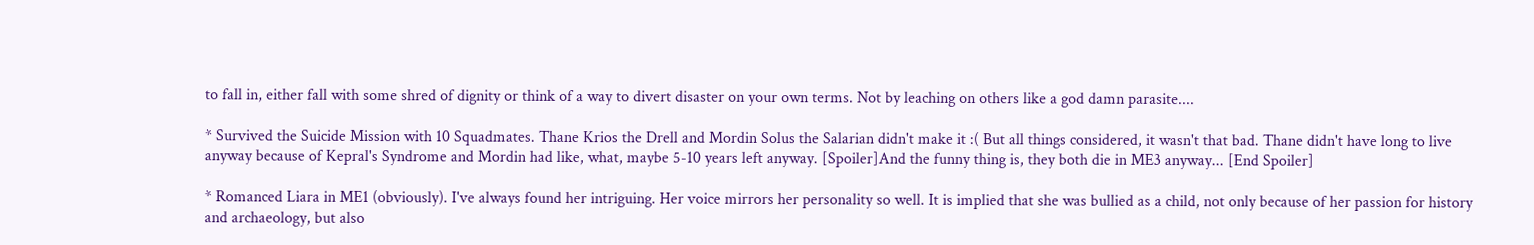to fall in, either fall with some shred of dignity or think of a way to divert disaster on your own terms. Not by leaching on others like a god damn parasite....

* Survived the Suicide Mission with 10 Squadmates. Thane Krios the Drell and Mordin Solus the Salarian didn't make it :( But all things considered, it wasn't that bad. Thane didn't have long to live anyway because of Kepral's Syndrome and Mordin had like, what, maybe 5-10 years left anyway. [Spoiler]And the funny thing is, they both die in ME3 anyway... [End Spoiler]

* Romanced Liara in ME1 (obviously). I've always found her intriguing. Her voice mirrors her personality so well. It is implied that she was bullied as a child, not only because of her passion for history and archaeology, but also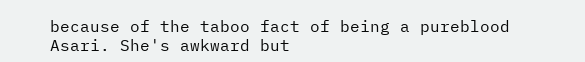because of the taboo fact of being a pureblood Asari. She's awkward but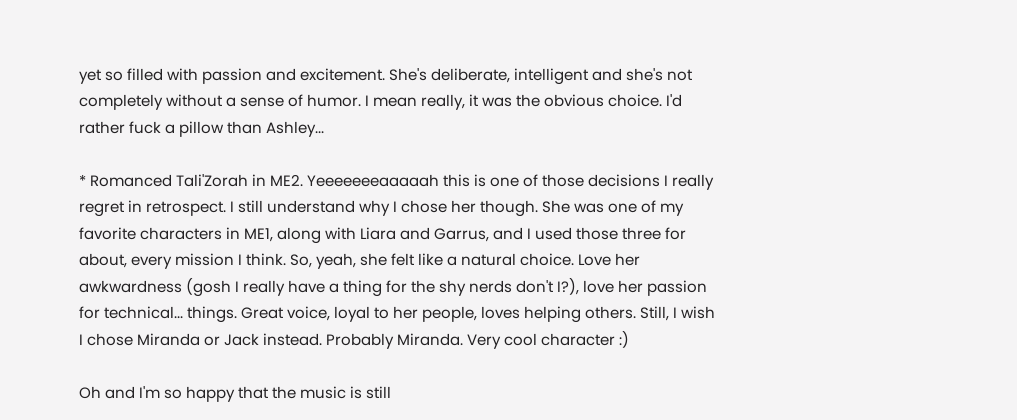yet so filled with passion and excitement. She's deliberate, intelligent and she's not completely without a sense of humor. I mean really, it was the obvious choice. I'd rather fuck a pillow than Ashley...

* Romanced Tali'Zorah in ME2. Yeeeeeeeaaaaah this is one of those decisions I really regret in retrospect. I still understand why I chose her though. She was one of my favorite characters in ME1, along with Liara and Garrus, and I used those three for about, every mission I think. So, yeah, she felt like a natural choice. Love her awkwardness (gosh I really have a thing for the shy nerds don't I?), love her passion for technical... things. Great voice, loyal to her people, loves helping others. Still, I wish I chose Miranda or Jack instead. Probably Miranda. Very cool character :)

Oh and I'm so happy that the music is still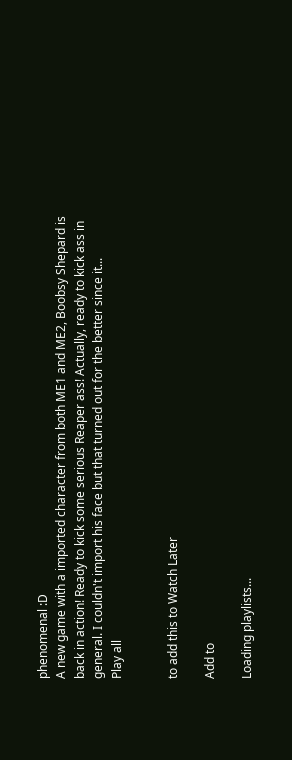phenomenal :D
A new game with a imported character from both ME1 and ME2, Boobsy Shepard is back in action! Ready to kick some serious Reaper ass! Actually, ready to kick ass in general. I couldn't import his face but that turned out for the better since it...
Play all


to add this to Watch Later

Add to

Loading playlists...